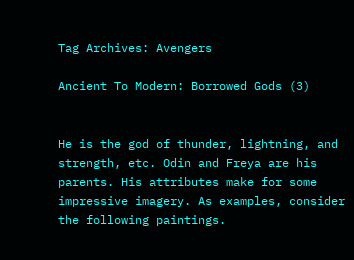Tag Archives: Avengers

Ancient To Modern: Borrowed Gods (3)


He is the god of thunder, lightning, and strength, etc. Odin and Freya are his parents. His attributes make for some impressive imagery. As examples, consider the following paintings.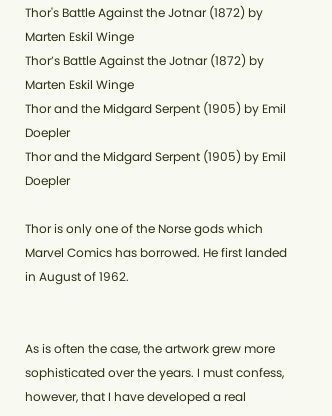Thor's Battle Against the Jotnar (1872) by Marten Eskil Winge
Thor’s Battle Against the Jotnar (1872) by Marten Eskil Winge
Thor and the Midgard Serpent (1905) by Emil Doepler
Thor and the Midgard Serpent (1905) by Emil Doepler

Thor is only one of the Norse gods which Marvel Comics has borrowed. He first landed in August of 1962.


As is often the case, the artwork grew more sophisticated over the years. I must confess, however, that I have developed a real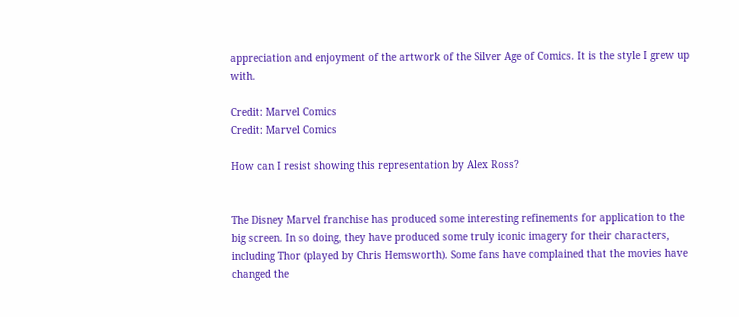appreciation and enjoyment of the artwork of the Silver Age of Comics. It is the style I grew up with.

Credit: Marvel Comics
Credit: Marvel Comics

How can I resist showing this representation by Alex Ross?


The Disney Marvel franchise has produced some interesting refinements for application to the big screen. In so doing, they have produced some truly iconic imagery for their characters, including Thor (played by Chris Hemsworth). Some fans have complained that the movies have changed the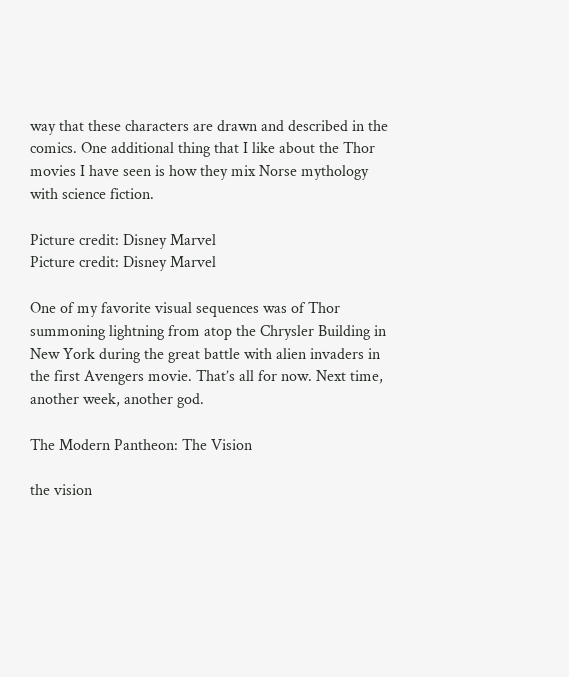way that these characters are drawn and described in the comics. One additional thing that I like about the Thor movies I have seen is how they mix Norse mythology with science fiction.

Picture credit: Disney Marvel
Picture credit: Disney Marvel

One of my favorite visual sequences was of Thor summoning lightning from atop the Chrysler Building in New York during the great battle with alien invaders in the first Avengers movie. That’s all for now. Next time, another week, another god.

The Modern Pantheon: The Vision

the vision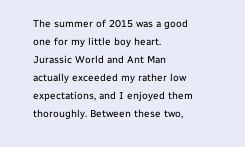The summer of 2015 was a good one for my little boy heart. Jurassic World and Ant Man actually exceeded my rather low expectations, and I enjoyed them thoroughly. Between these two,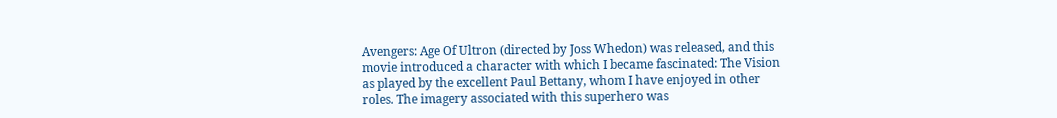Avengers: Age Of Ultron (directed by Joss Whedon) was released, and this movie introduced a character with which I became fascinated: The Vision as played by the excellent Paul Bettany, whom I have enjoyed in other roles. The imagery associated with this superhero was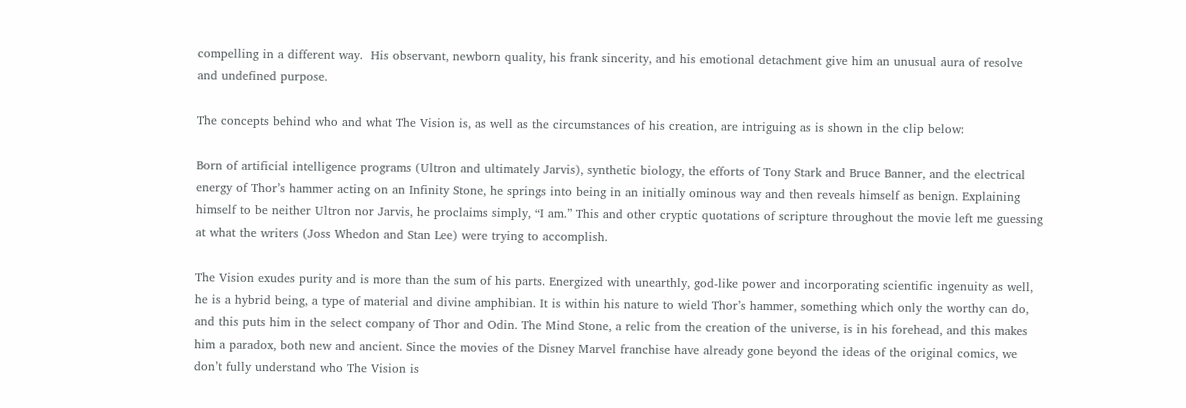compelling in a different way.  His observant, newborn quality, his frank sincerity, and his emotional detachment give him an unusual aura of resolve and undefined purpose.

The concepts behind who and what The Vision is, as well as the circumstances of his creation, are intriguing as is shown in the clip below:

Born of artificial intelligence programs (Ultron and ultimately Jarvis), synthetic biology, the efforts of Tony Stark and Bruce Banner, and the electrical energy of Thor’s hammer acting on an Infinity Stone, he springs into being in an initially ominous way and then reveals himself as benign. Explaining himself to be neither Ultron nor Jarvis, he proclaims simply, “I am.” This and other cryptic quotations of scripture throughout the movie left me guessing at what the writers (Joss Whedon and Stan Lee) were trying to accomplish.

The Vision exudes purity and is more than the sum of his parts. Energized with unearthly, god-like power and incorporating scientific ingenuity as well, he is a hybrid being, a type of material and divine amphibian. It is within his nature to wield Thor’s hammer, something which only the worthy can do, and this puts him in the select company of Thor and Odin. The Mind Stone, a relic from the creation of the universe, is in his forehead, and this makes him a paradox, both new and ancient. Since the movies of the Disney Marvel franchise have already gone beyond the ideas of the original comics, we don’t fully understand who The Vision is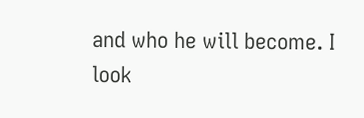and who he will become. I look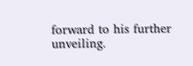forward to his further unveiling.